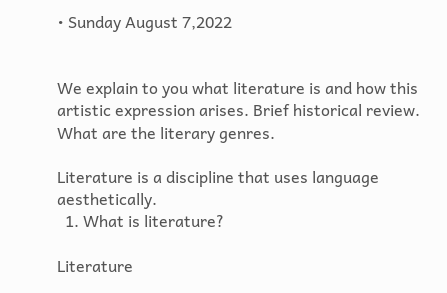• Sunday August 7,2022


We explain to you what literature is and how this artistic expression arises. Brief historical review. What are the literary genres.

Literature is a discipline that uses language aesthetically.
  1. What is literature?

Literature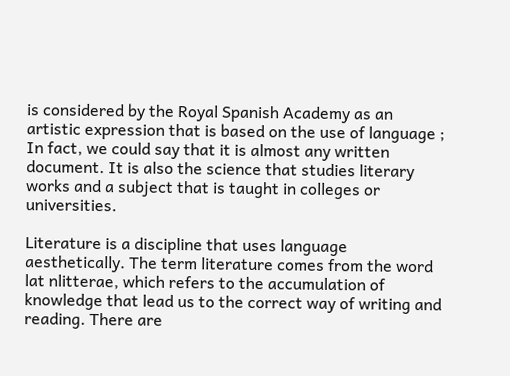is considered by the Royal Spanish Academy as an artistic expression that is based on the use of language ; In fact, we could say that it is almost any written document. It is also the science that studies literary works and a subject that is taught in colleges or universities.

Literature is a discipline that uses language aesthetically. The term literature comes from the word lat nlitterae, which refers to the accumulation of knowledge that lead us to the correct way of writing and reading. There are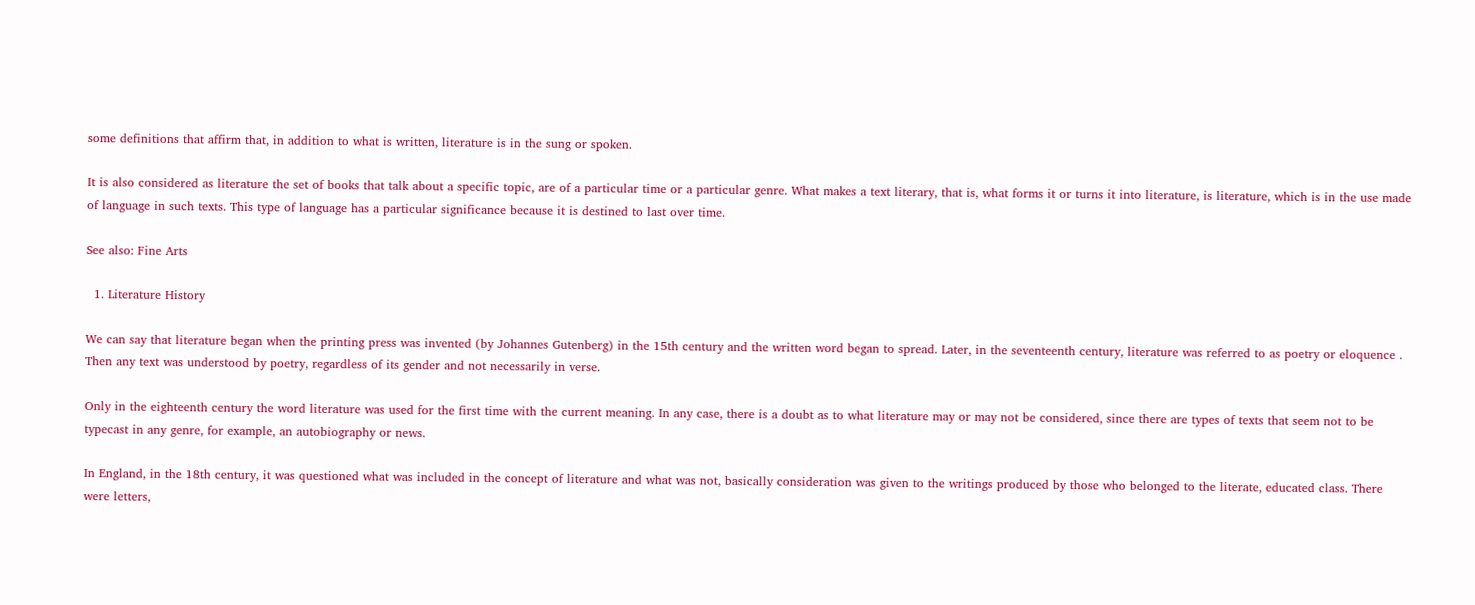some definitions that affirm that, in addition to what is written, literature is in the sung or spoken.

It is also considered as literature the set of books that talk about a specific topic, are of a particular time or a particular genre. What makes a text literary, that is, what forms it or turns it into literature, is literature, which is in the use made of language in such texts. This type of language has a particular significance because it is destined to last over time.

See also: Fine Arts

  1. Literature History

We can say that literature began when the printing press was invented (by Johannes Gutenberg) in the 15th century and the written word began to spread. Later, in the seventeenth century, literature was referred to as poetry or eloquence . Then any text was understood by poetry, regardless of its gender and not necessarily in verse.

Only in the eighteenth century the word literature was used for the first time with the current meaning. In any case, there is a doubt as to what literature may or may not be considered, since there are types of texts that seem not to be typecast in any genre, for example, an autobiography or news.

In England, in the 18th century, it was questioned what was included in the concept of literature and what was not, basically consideration was given to the writings produced by those who belonged to the literate, educated class. There were letters,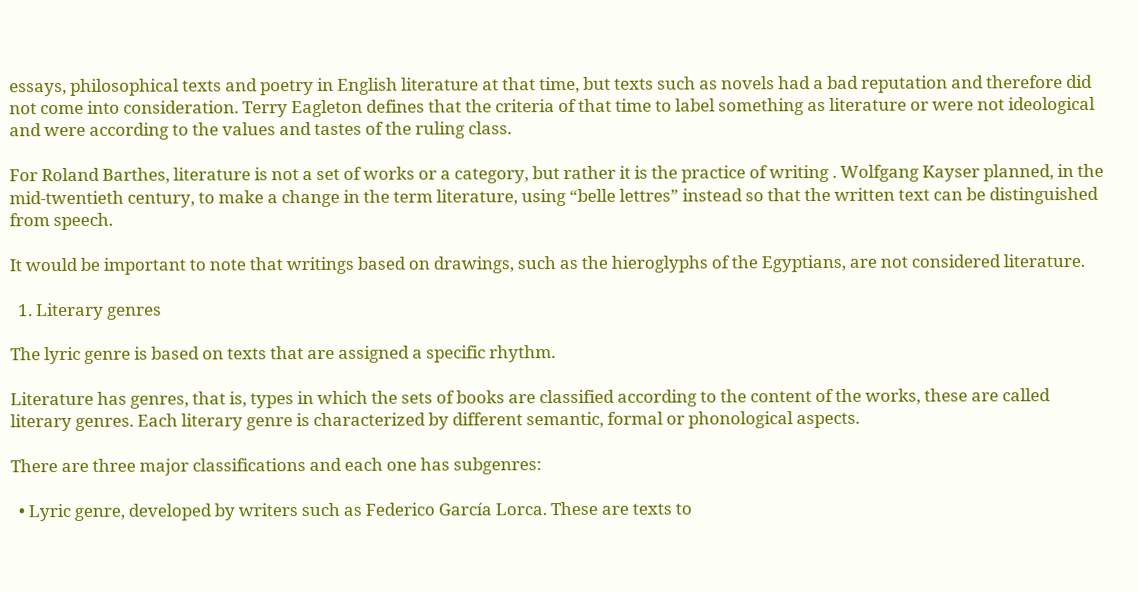essays, philosophical texts and poetry in English literature at that time, but texts such as novels had a bad reputation and therefore did not come into consideration. Terry Eagleton defines that the criteria of that time to label something as literature or were not ideological and were according to the values and tastes of the ruling class.

For Roland Barthes, literature is not a set of works or a category, but rather it is the practice of writing . Wolfgang Kayser planned, in the mid-twentieth century, to make a change in the term literature, using “belle lettres” instead so that the written text can be distinguished from speech.

It would be important to note that writings based on drawings, such as the hieroglyphs of the Egyptians, are not considered literature.

  1. Literary genres

The lyric genre is based on texts that are assigned a specific rhythm.

Literature has genres, that is, types in which the sets of books are classified according to the content of the works, these are called literary genres. Each literary genre is characterized by different semantic, formal or phonological aspects.

There are three major classifications and each one has subgenres:

  • Lyric genre, developed by writers such as Federico García Lorca. These are texts to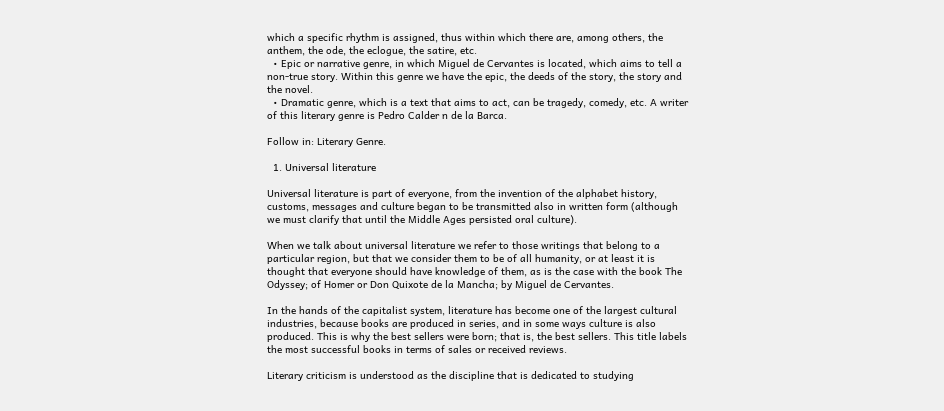which a specific rhythm is assigned, thus within which there are, among others, the anthem, the ode, the eclogue, the satire, etc.
  • Epic or narrative genre, in which Miguel de Cervantes is located, which aims to tell a non-true story. Within this genre we have the epic, the deeds of the story, the story and the novel.
  • Dramatic genre, which is a text that aims to act, can be tragedy, comedy, etc. A writer of this literary genre is Pedro Calder n de la Barca.

Follow in: Literary Genre.

  1. Universal literature

Universal literature is part of everyone, from the invention of the alphabet history, customs, messages and culture began to be transmitted also in written form (although we must clarify that until the Middle Ages persisted oral culture).

When we talk about universal literature we refer to those writings that belong to a particular region, but that we consider them to be of all humanity, or at least it is thought that everyone should have knowledge of them, as is the case with the book The Odyssey; of Homer or Don Quixote de la Mancha; by Miguel de Cervantes.

In the hands of the capitalist system, literature has become one of the largest cultural industries, because books are produced in series, and in some ways culture is also produced. This is why the best sellers were born; that is, the best sellers. This title labels the most successful books in terms of sales or received reviews.

Literary criticism is understood as the discipline that is dedicated to studying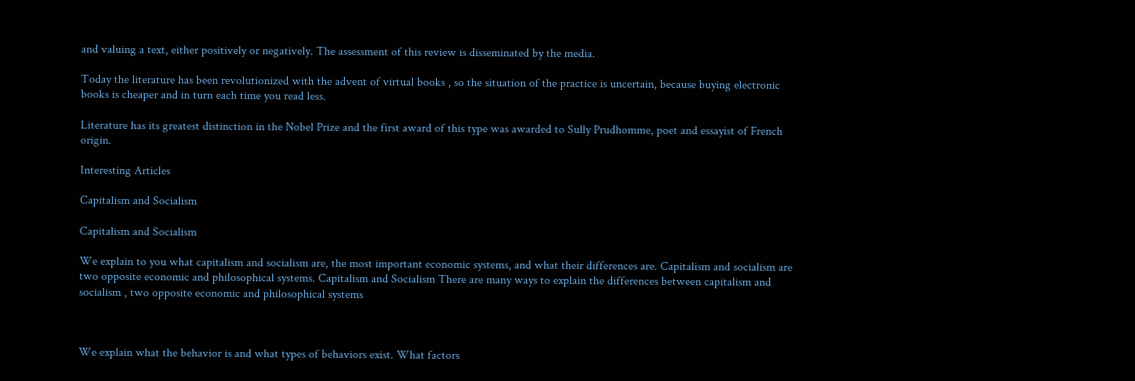and valuing a text, either positively or negatively. The assessment of this review is disseminated by the media.

Today the literature has been revolutionized with the advent of virtual books , so the situation of the practice is uncertain, because buying electronic books is cheaper and in turn each time you read less.

Literature has its greatest distinction in the Nobel Prize and the first award of this type was awarded to Sully Prudhomme, poet and essayist of French origin.

Interesting Articles

Capitalism and Socialism

Capitalism and Socialism

We explain to you what capitalism and socialism are, the most important economic systems, and what their differences are. Capitalism and socialism are two opposite economic and philosophical systems. Capitalism and Socialism There are many ways to explain the differences between capitalism and socialism , two opposite economic and philosophical systems



We explain what the behavior is and what types of behaviors exist. What factors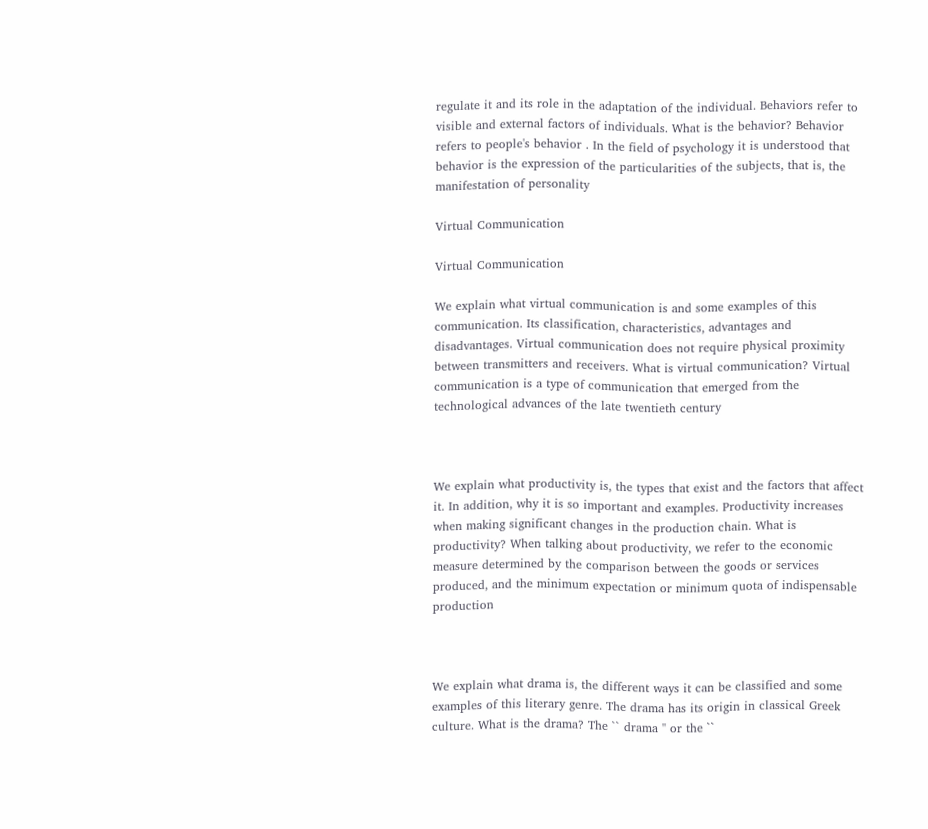regulate it and its role in the adaptation of the individual. Behaviors refer to visible and external factors of individuals. What is the behavior? Behavior refers to people's behavior . In the field of psychology it is understood that behavior is the expression of the particularities of the subjects, that is, the manifestation of personality

Virtual Communication

Virtual Communication

We explain what virtual communication is and some examples of this communication. Its classification, characteristics, advantages and disadvantages. Virtual communication does not require physical proximity between transmitters and receivers. What is virtual communication? Virtual communication is a type of communication that emerged from the technological advances of the late twentieth century



We explain what productivity is, the types that exist and the factors that affect it. In addition, why it is so important and examples. Productivity increases when making significant changes in the production chain. What is productivity? When talking about productivity, we refer to the economic measure determined by the comparison between the goods or services produced, and the minimum expectation or minimum quota of indispensable production



We explain what drama is, the different ways it can be classified and some examples of this literary genre. The drama has its origin in classical Greek culture. What is the drama? The `` drama '' or the ``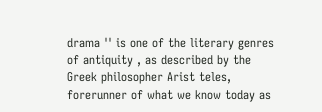drama '' is one of the literary genres of antiquity , as described by the Greek philosopher Arist teles, forerunner of what we know today as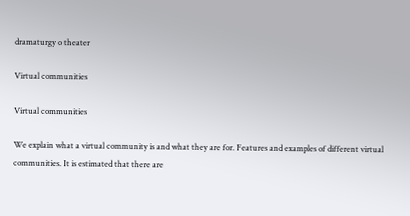dramaturgy o theater

Virtual communities

Virtual communities

We explain what a virtual community is and what they are for. Features and examples of different virtual communities. It is estimated that there are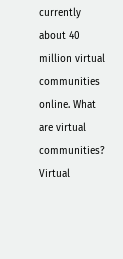currently about 40 million virtual communities online. What are virtual communities? Virtual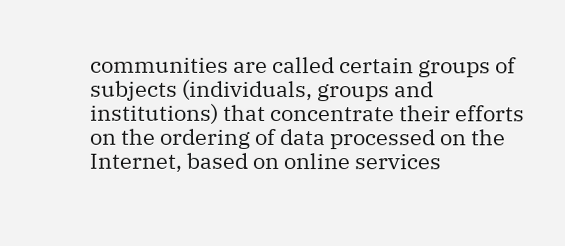communities are called certain groups of subjects (individuals, groups and institutions) that concentrate their efforts on the ordering of data processed on the Internet, based on online services